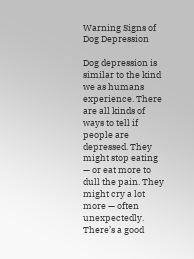Warning Signs of Dog Depression

Dog depression is similar to the kind we as humans experience. There are all kinds of ways to tell if people are depressed. They might stop eating — or eat more to dull the pain. They might cry a lot more — often unexpectedly. There’s a good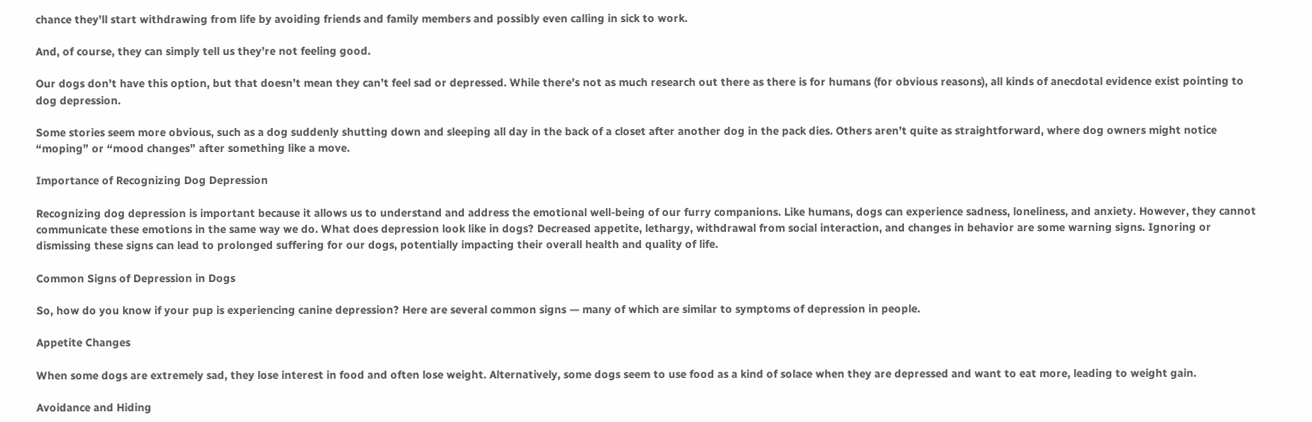chance they’ll start withdrawing from life by avoiding friends and family members and possibly even calling in sick to work.

And, of course, they can simply tell us they’re not feeling good.

Our dogs don’t have this option, but that doesn’t mean they can’t feel sad or depressed. While there’s not as much research out there as there is for humans (for obvious reasons), all kinds of anecdotal evidence exist pointing to dog depression.

Some stories seem more obvious, such as a dog suddenly shutting down and sleeping all day in the back of a closet after another dog in the pack dies. Others aren’t quite as straightforward, where dog owners might notice “moping” or “mood changes” after something like a move.

Importance of Recognizing Dog Depression

Recognizing dog depression is important because it allows us to understand and address the emotional well-being of our furry companions. Like humans, dogs can experience sadness, loneliness, and anxiety. However, they cannot communicate these emotions in the same way we do. What does depression look like in dogs? Decreased appetite, lethargy, withdrawal from social interaction, and changes in behavior are some warning signs. Ignoring or dismissing these signs can lead to prolonged suffering for our dogs, potentially impacting their overall health and quality of life.

Common Signs of Depression in Dogs

So, how do you know if your pup is experiencing canine depression? Here are several common signs — many of which are similar to symptoms of depression in people.

Appetite Changes

When some dogs are extremely sad, they lose interest in food and often lose weight. Alternatively, some dogs seem to use food as a kind of solace when they are depressed and want to eat more, leading to weight gain.

Avoidance and Hiding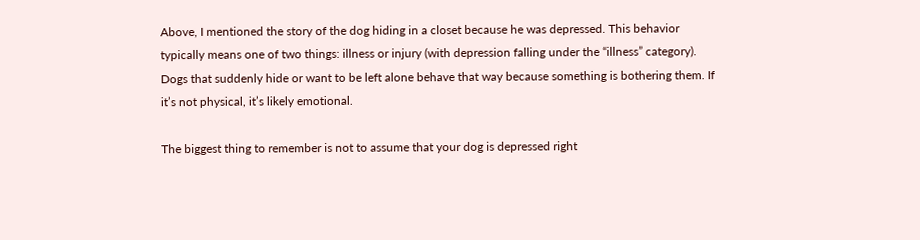Above, I mentioned the story of the dog hiding in a closet because he was depressed. This behavior typically means one of two things: illness or injury (with depression falling under the “illness” category). Dogs that suddenly hide or want to be left alone behave that way because something is bothering them. If it’s not physical, it’s likely emotional.

The biggest thing to remember is not to assume that your dog is depressed right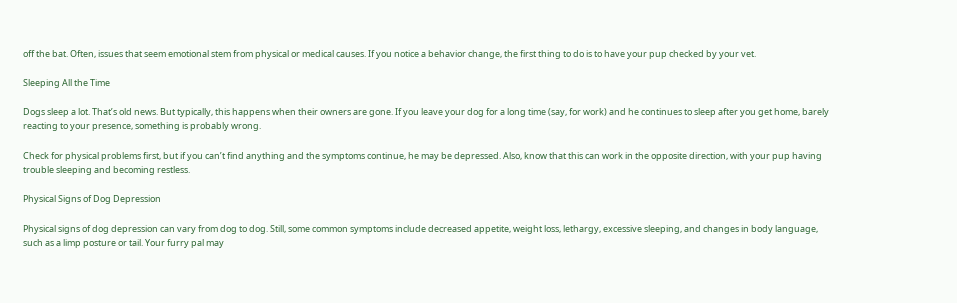off the bat. Often, issues that seem emotional stem from physical or medical causes. If you notice a behavior change, the first thing to do is to have your pup checked by your vet.

Sleeping All the Time

Dogs sleep a lot. That’s old news. But typically, this happens when their owners are gone. If you leave your dog for a long time (say, for work) and he continues to sleep after you get home, barely reacting to your presence, something is probably wrong.

Check for physical problems first, but if you can’t find anything and the symptoms continue, he may be depressed. Also, know that this can work in the opposite direction, with your pup having trouble sleeping and becoming restless.

Physical Signs of Dog Depression

Physical signs of dog depression can vary from dog to dog. Still, some common symptoms include decreased appetite, weight loss, lethargy, excessive sleeping, and changes in body language, such as a limp posture or tail. Your furry pal may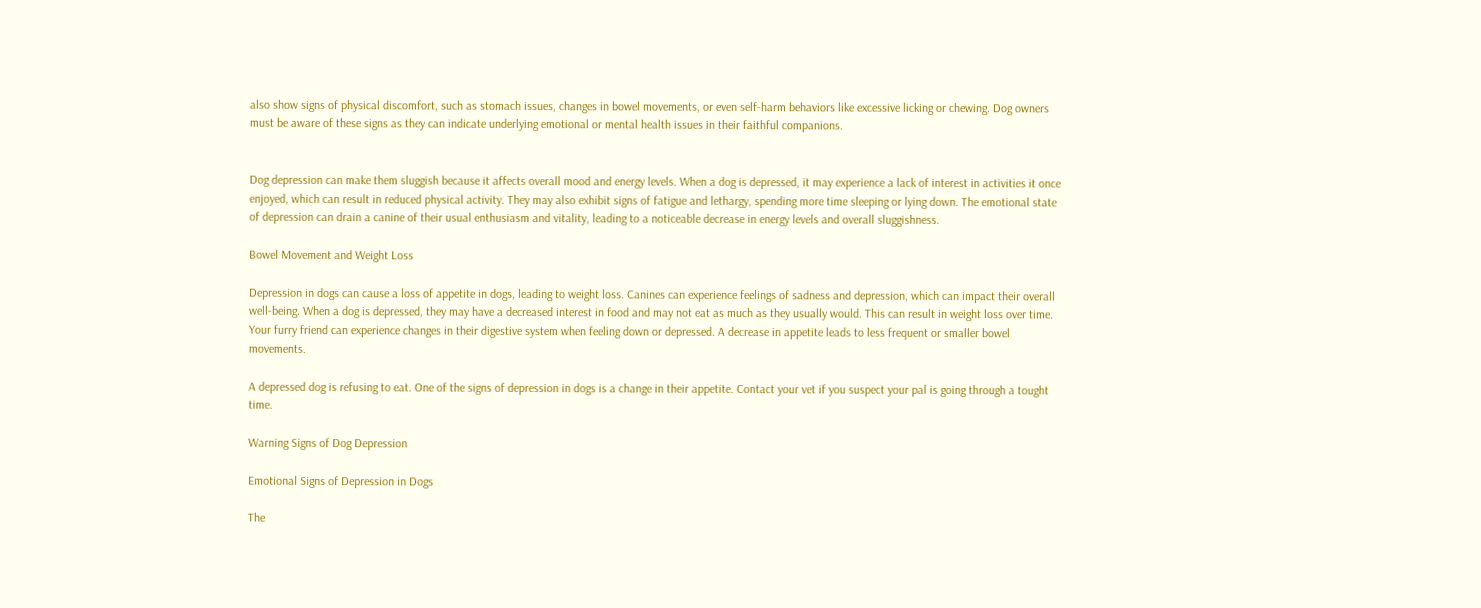also show signs of physical discomfort, such as stomach issues, changes in bowel movements, or even self-harm behaviors like excessive licking or chewing. Dog owners must be aware of these signs as they can indicate underlying emotional or mental health issues in their faithful companions.


Dog depression can make them sluggish because it affects overall mood and energy levels. When a dog is depressed, it may experience a lack of interest in activities it once enjoyed, which can result in reduced physical activity. They may also exhibit signs of fatigue and lethargy, spending more time sleeping or lying down. The emotional state of depression can drain a canine of their usual enthusiasm and vitality, leading to a noticeable decrease in energy levels and overall sluggishness.

Bowel Movement and Weight Loss

Depression in dogs can cause a loss of appetite in dogs, leading to weight loss. Canines can experience feelings of sadness and depression, which can impact their overall well-being. When a dog is depressed, they may have a decreased interest in food and may not eat as much as they usually would. This can result in weight loss over time. Your furry friend can experience changes in their digestive system when feeling down or depressed. A decrease in appetite leads to less frequent or smaller bowel movements.

A depressed dog is refusing to eat. One of the signs of depression in dogs is a change in their appetite. Contact your vet if you suspect your pal is going through a tought time.

Warning Signs of Dog Depression

Emotional Signs of Depression in Dogs

The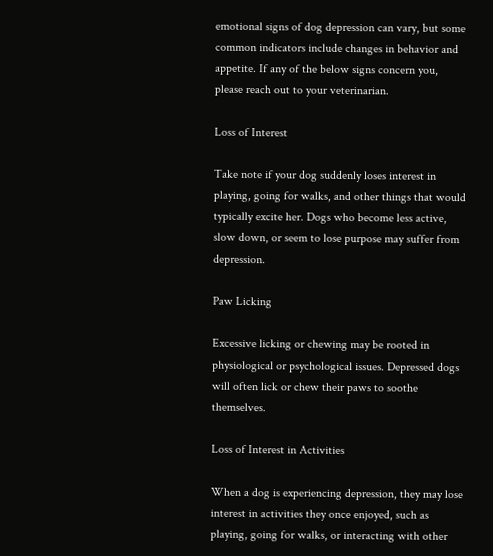emotional signs of dog depression can vary, but some common indicators include changes in behavior and appetite. If any of the below signs concern you, please reach out to your veterinarian.

Loss of Interest

Take note if your dog suddenly loses interest in playing, going for walks, and other things that would typically excite her. Dogs who become less active, slow down, or seem to lose purpose may suffer from depression.

Paw Licking

Excessive licking or chewing may be rooted in physiological or psychological issues. Depressed dogs will often lick or chew their paws to soothe themselves.

Loss of Interest in Activities

When a dog is experiencing depression, they may lose interest in activities they once enjoyed, such as playing, going for walks, or interacting with other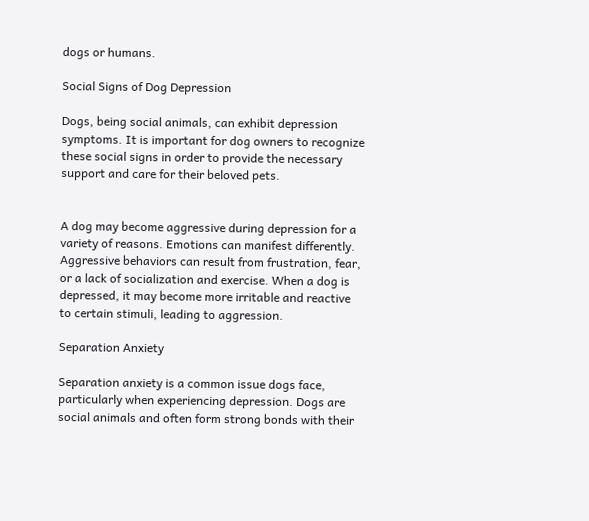dogs or humans.

Social Signs of Dog Depression

Dogs, being social animals, can exhibit depression symptoms. It is important for dog owners to recognize these social signs in order to provide the necessary support and care for their beloved pets.


A dog may become aggressive during depression for a variety of reasons. Emotions can manifest differently. Aggressive behaviors can result from frustration, fear, or a lack of socialization and exercise. When a dog is depressed, it may become more irritable and reactive to certain stimuli, leading to aggression.

Separation Anxiety

Separation anxiety is a common issue dogs face, particularly when experiencing depression. Dogs are social animals and often form strong bonds with their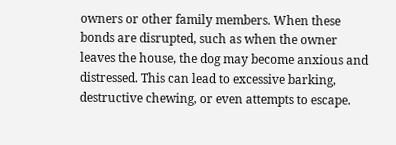owners or other family members. When these bonds are disrupted, such as when the owner leaves the house, the dog may become anxious and distressed. This can lead to excessive barking, destructive chewing, or even attempts to escape.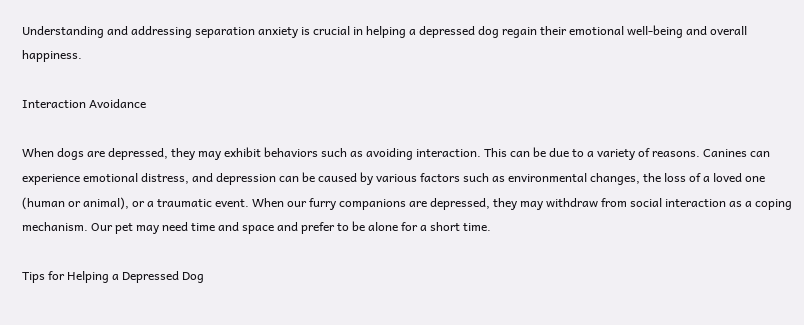Understanding and addressing separation anxiety is crucial in helping a depressed dog regain their emotional well-being and overall happiness.

Interaction Avoidance

When dogs are depressed, they may exhibit behaviors such as avoiding interaction. This can be due to a variety of reasons. Canines can experience emotional distress, and depression can be caused by various factors such as environmental changes, the loss of a loved one (human or animal), or a traumatic event. When our furry companions are depressed, they may withdraw from social interaction as a coping mechanism. Our pet may need time and space and prefer to be alone for a short time.

Tips for Helping a Depressed Dog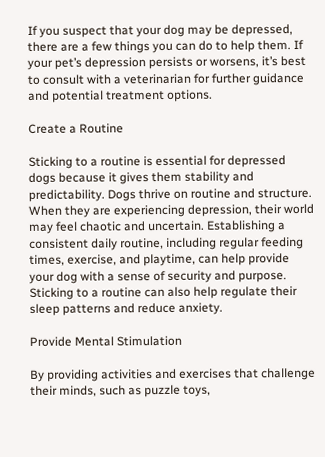If you suspect that your dog may be depressed, there are a few things you can do to help them. If your pet’s depression persists or worsens, it’s best to consult with a veterinarian for further guidance and potential treatment options.

Create a Routine

Sticking to a routine is essential for depressed dogs because it gives them stability and predictability. Dogs thrive on routine and structure. When they are experiencing depression, their world may feel chaotic and uncertain. Establishing a consistent daily routine, including regular feeding times, exercise, and playtime, can help provide your dog with a sense of security and purpose. Sticking to a routine can also help regulate their sleep patterns and reduce anxiety.

Provide Mental Stimulation

By providing activities and exercises that challenge their minds, such as puzzle toys,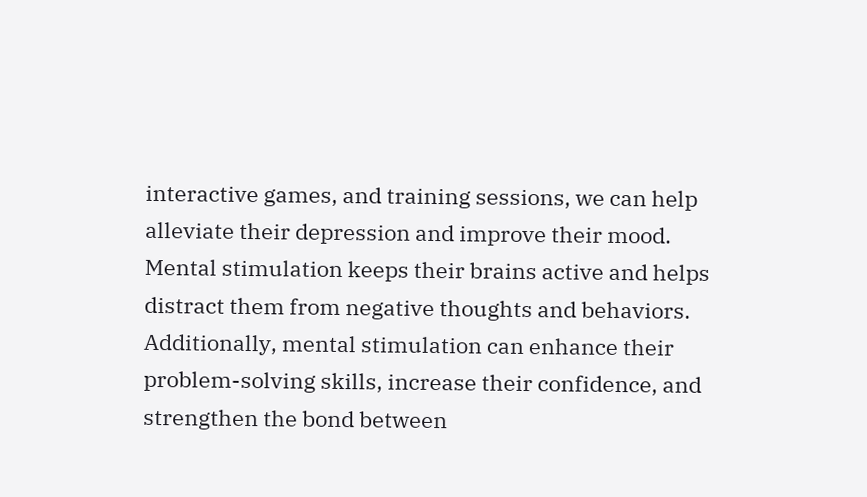interactive games, and training sessions, we can help alleviate their depression and improve their mood. Mental stimulation keeps their brains active and helps distract them from negative thoughts and behaviors. Additionally, mental stimulation can enhance their problem-solving skills, increase their confidence, and strengthen the bond between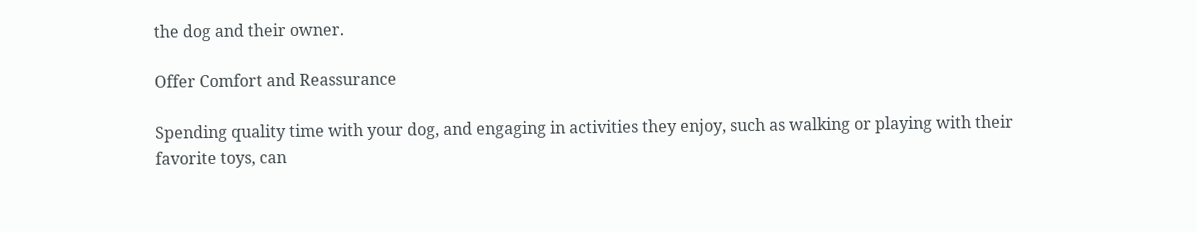the dog and their owner.

Offer Comfort and Reassurance

Spending quality time with your dog, and engaging in activities they enjoy, such as walking or playing with their favorite toys, can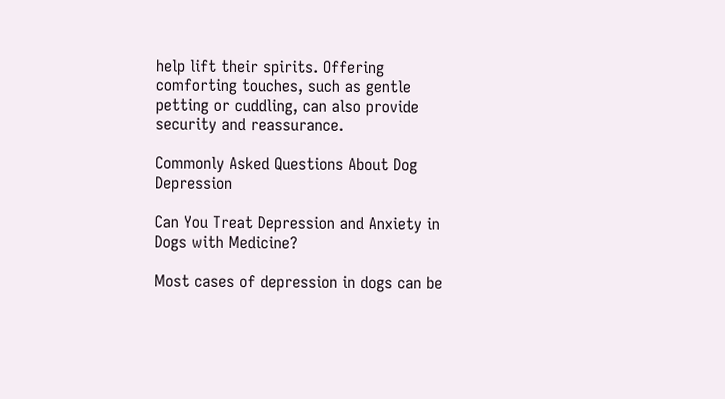help lift their spirits. Offering comforting touches, such as gentle petting or cuddling, can also provide security and reassurance.

Commonly Asked Questions About Dog Depression

Can You Treat Depression and Anxiety in Dogs with Medicine?

Most cases of depression in dogs can be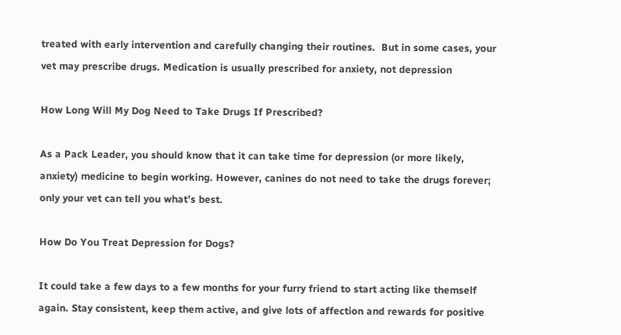treated with early intervention and carefully changing their routines.  But in some cases, your vet may prescribe drugs. Medication is usually prescribed for anxiety, not depression

How Long Will My Dog Need to Take Drugs If Prescribed?

As a Pack Leader, you should know that it can take time for depression (or more likely, anxiety) medicine to begin working. However, canines do not need to take the drugs forever; only your vet can tell you what’s best.

How Do You Treat Depression for Dogs?

It could take a few days to a few months for your furry friend to start acting like themself again. Stay consistent, keep them active, and give lots of affection and rewards for positive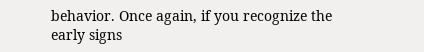behavior. Once again, if you recognize the early signs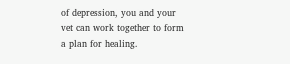of depression, you and your vet can work together to form a plan for healing.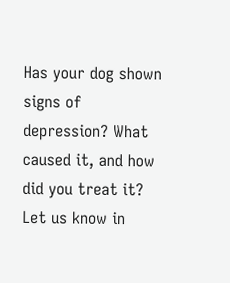Has your dog shown signs of depression? What caused it, and how did you treat it? Let us know in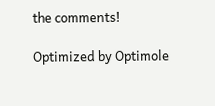the comments!

Optimized by Optimole